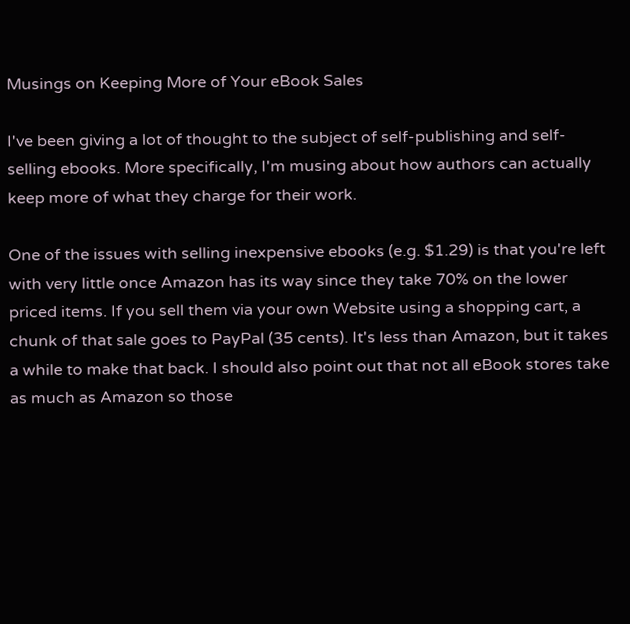Musings on Keeping More of Your eBook Sales

I've been giving a lot of thought to the subject of self-publishing and self-selling ebooks. More specifically, I'm musing about how authors can actually keep more of what they charge for their work.

One of the issues with selling inexpensive ebooks (e.g. $1.29) is that you're left with very little once Amazon has its way since they take 70% on the lower priced items. If you sell them via your own Website using a shopping cart, a chunk of that sale goes to PayPal (35 cents). It's less than Amazon, but it takes a while to make that back. I should also point out that not all eBook stores take as much as Amazon so those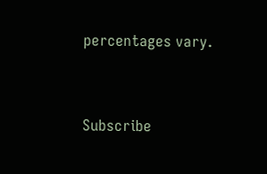percentages vary.


Subscribe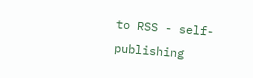to RSS - self-publishing